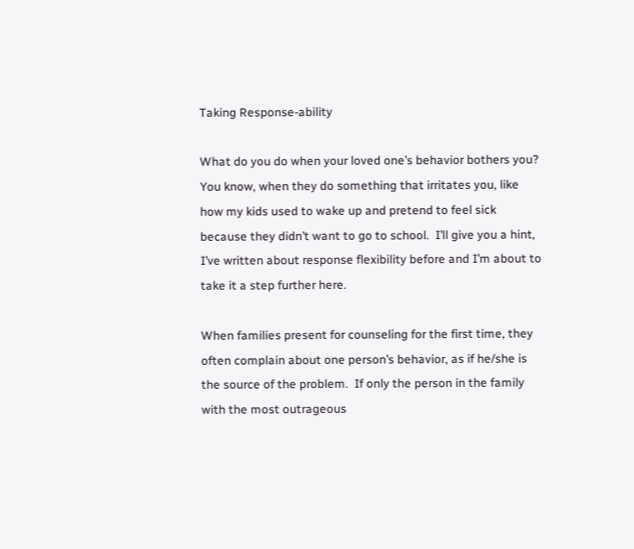Taking Response-ability

What do you do when your loved one’s behavior bothers you?  You know, when they do something that irritates you, like how my kids used to wake up and pretend to feel sick because they didn’t want to go to school.  I’ll give you a hint, I’ve written about response flexibility before and I’m about to take it a step further here.

When families present for counseling for the first time, they often complain about one person’s behavior, as if he/she is the source of the problem.  If only the person in the family with the most outrageous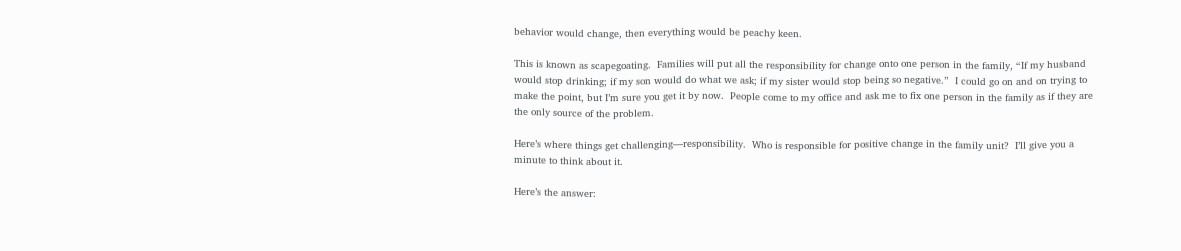behavior would change, then everything would be peachy keen.

This is known as scapegoating.  Families will put all the responsibility for change onto one person in the family, “If my husband would stop drinking; if my son would do what we ask; if my sister would stop being so negative.”  I could go on and on trying to make the point, but I’m sure you get it by now.  People come to my office and ask me to fix one person in the family as if they are the only source of the problem.

Here’s where things get challenging—responsibility.  Who is responsible for positive change in the family unit?  I’ll give you a minute to think about it.

Here’s the answer: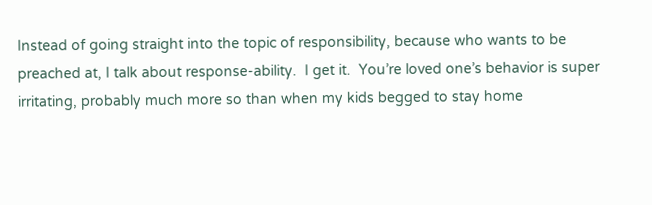Instead of going straight into the topic of responsibility, because who wants to be preached at, I talk about response-ability.  I get it.  You’re loved one’s behavior is super irritating, probably much more so than when my kids begged to stay home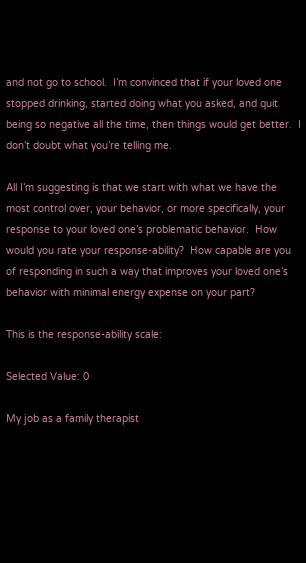and not go to school.  I’m convinced that if your loved one stopped drinking, started doing what you asked, and quit being so negative all the time, then things would get better.  I don’t doubt what you’re telling me.

All I’m suggesting is that we start with what we have the most control over, your behavior, or more specifically, your response to your loved one’s problematic behavior.  How would you rate your response-ability?  How capable are you of responding in such a way that improves your loved one’s behavior with minimal energy expense on your part?

This is the response-ability scale:

Selected Value: 0

My job as a family therapist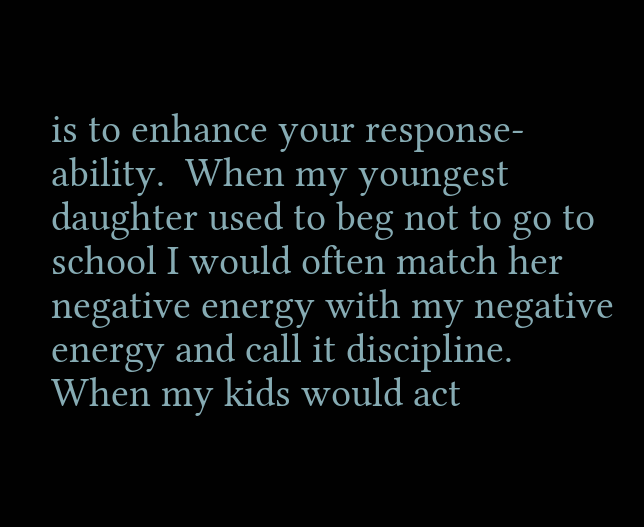is to enhance your response-ability.  When my youngest daughter used to beg not to go to school I would often match her negative energy with my negative energy and call it discipline.  When my kids would act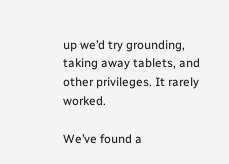up we’d try grounding, taking away tablets, and other privileges. It rarely worked.

We’ve found a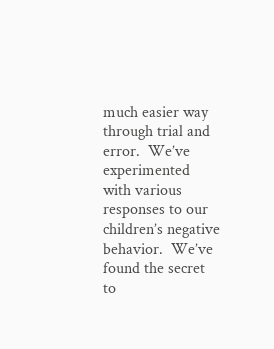much easier way through trial and error.  We’ve experimented with various responses to our children’s negative behavior.  We’ve found the secret to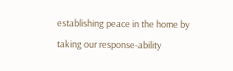establishing peace in the home by taking our response-ability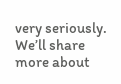very seriously. We’ll share more about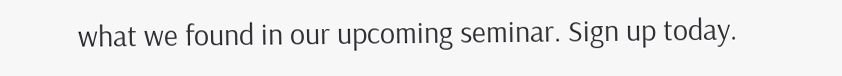what we found in our upcoming seminar. Sign up today.